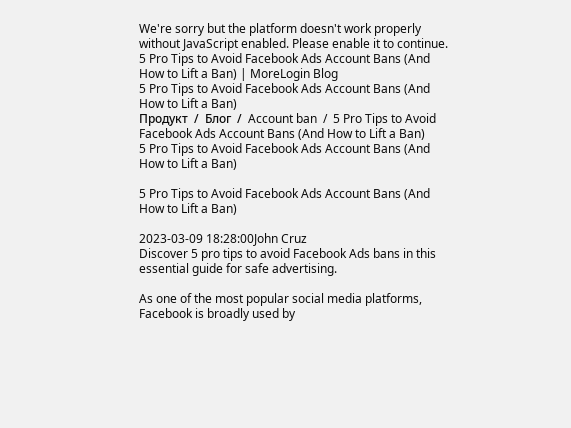We're sorry but the platform doesn't work properly without JavaScript enabled. Please enable it to continue.
5 Pro Tips to Avoid Facebook Ads Account Bans (And How to Lift a Ban) | MoreLogin Blog
5 Pro Tips to Avoid Facebook Ads Account Bans (And How to Lift a Ban)
Продукт  /  Блог  /  Account ban  /  5 Pro Tips to Avoid Facebook Ads Account Bans (And How to Lift a Ban)
5 Pro Tips to Avoid Facebook Ads Account Bans (And How to Lift a Ban)

5 Pro Tips to Avoid Facebook Ads Account Bans (And How to Lift a Ban)

2023-03-09 18:28:00John Cruz
Discover 5 pro tips to avoid Facebook Ads bans in this essential guide for safe advertising.

As one of the most popular social media platforms, Facebook is broadly used by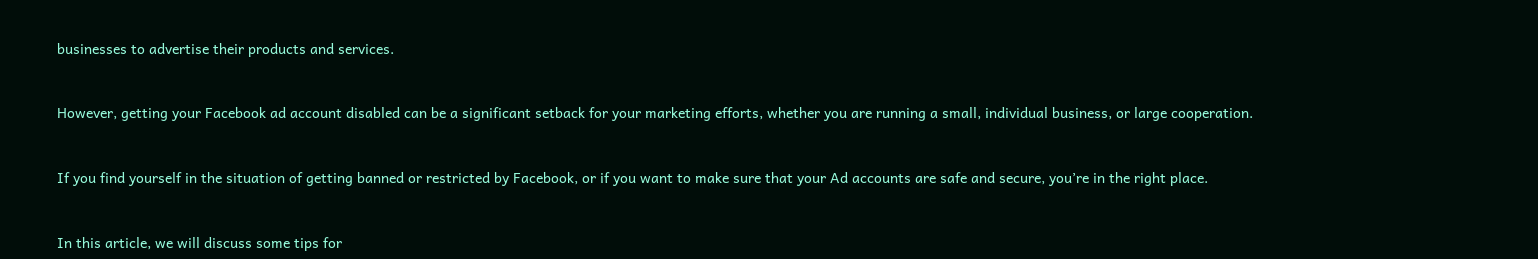businesses to advertise their products and services.


However, getting your Facebook ad account disabled can be a significant setback for your marketing efforts, whether you are running a small, individual business, or large cooperation.


If you find yourself in the situation of getting banned or restricted by Facebook, or if you want to make sure that your Ad accounts are safe and secure, you’re in the right place.


In this article, we will discuss some tips for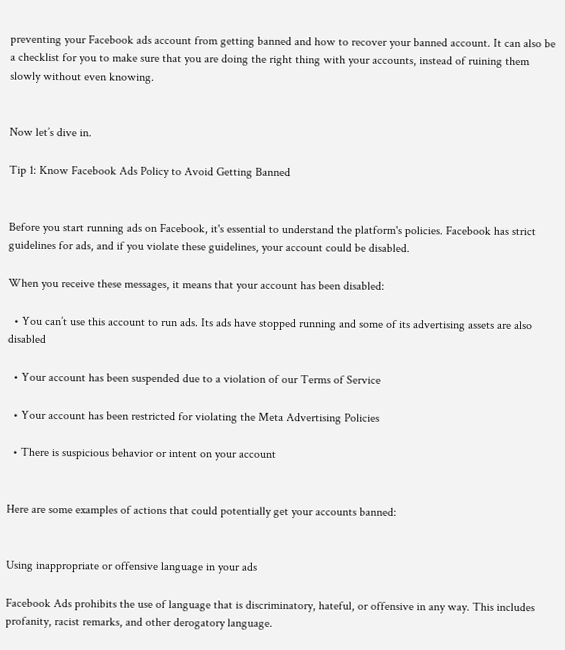preventing your Facebook ads account from getting banned and how to recover your banned account. It can also be a checklist for you to make sure that you are doing the right thing with your accounts, instead of ruining them slowly without even knowing.


Now let’s dive in.

Tip 1: Know Facebook Ads Policy to Avoid Getting Banned


Before you start running ads on Facebook, it's essential to understand the platform's policies. Facebook has strict guidelines for ads, and if you violate these guidelines, your account could be disabled.

When you receive these messages, it means that your account has been disabled:

  • You can’t use this account to run ads. Its ads have stopped running and some of its advertising assets are also disabled

  • Your account has been suspended due to a violation of our Terms of Service

  • Your account has been restricted for violating the Meta Advertising Policies

  • There is suspicious behavior or intent on your account


Here are some examples of actions that could potentially get your accounts banned:


Using inappropriate or offensive language in your ads

Facebook Ads prohibits the use of language that is discriminatory, hateful, or offensive in any way. This includes profanity, racist remarks, and other derogatory language.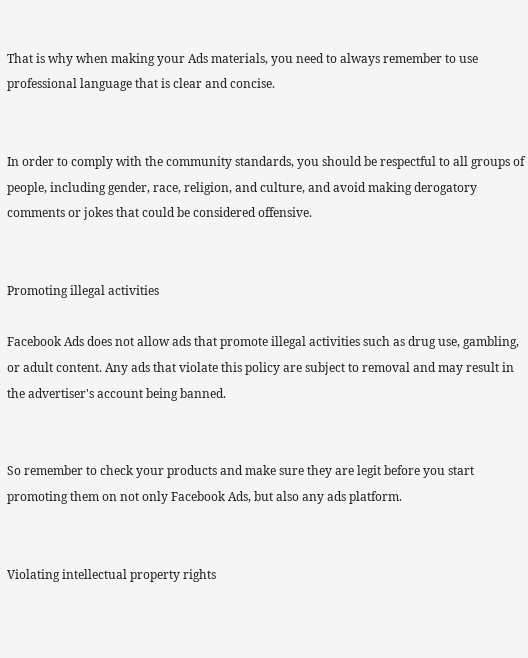That is why when making your Ads materials, you need to always remember to use professional language that is clear and concise.


In order to comply with the community standards, you should be respectful to all groups of people, including gender, race, religion, and culture, and avoid making derogatory comments or jokes that could be considered offensive.


Promoting illegal activities

Facebook Ads does not allow ads that promote illegal activities such as drug use, gambling, or adult content. Any ads that violate this policy are subject to removal and may result in the advertiser's account being banned.


So remember to check your products and make sure they are legit before you start promoting them on not only Facebook Ads, but also any ads platform.


Violating intellectual property rights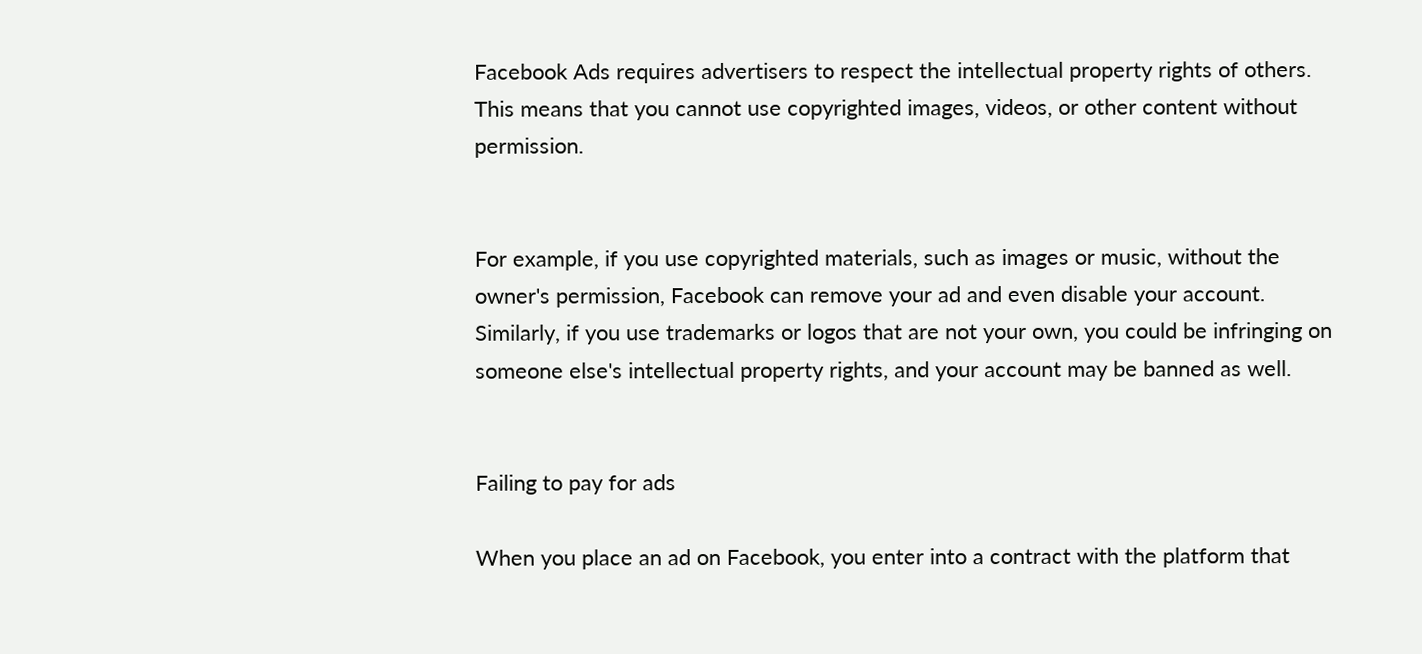Facebook Ads requires advertisers to respect the intellectual property rights of others. This means that you cannot use copyrighted images, videos, or other content without permission.


For example, if you use copyrighted materials, such as images or music, without the owner's permission, Facebook can remove your ad and even disable your account. Similarly, if you use trademarks or logos that are not your own, you could be infringing on someone else's intellectual property rights, and your account may be banned as well.


Failing to pay for ads

When you place an ad on Facebook, you enter into a contract with the platform that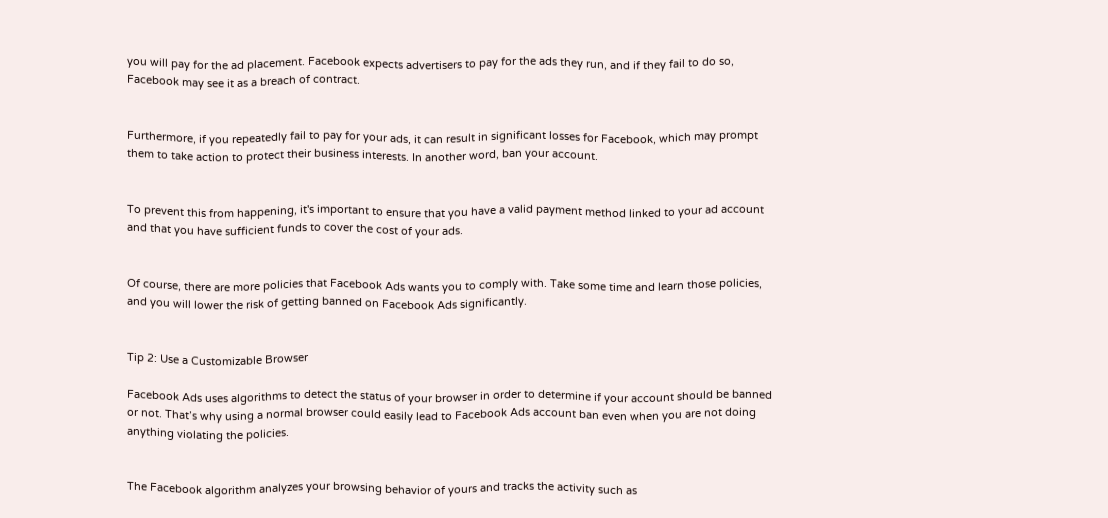you will pay for the ad placement. Facebook expects advertisers to pay for the ads they run, and if they fail to do so, Facebook may see it as a breach of contract.


Furthermore, if you repeatedly fail to pay for your ads, it can result in significant losses for Facebook, which may prompt them to take action to protect their business interests. In another word, ban your account.


To prevent this from happening, it's important to ensure that you have a valid payment method linked to your ad account and that you have sufficient funds to cover the cost of your ads.


Of course, there are more policies that Facebook Ads wants you to comply with. Take some time and learn those policies, and you will lower the risk of getting banned on Facebook Ads significantly.


Tip 2: Use a Customizable Browser

Facebook Ads uses algorithms to detect the status of your browser in order to determine if your account should be banned or not. That’s why using a normal browser could easily lead to Facebook Ads account ban even when you are not doing anything violating the policies.


The Facebook algorithm analyzes your browsing behavior of yours and tracks the activity such as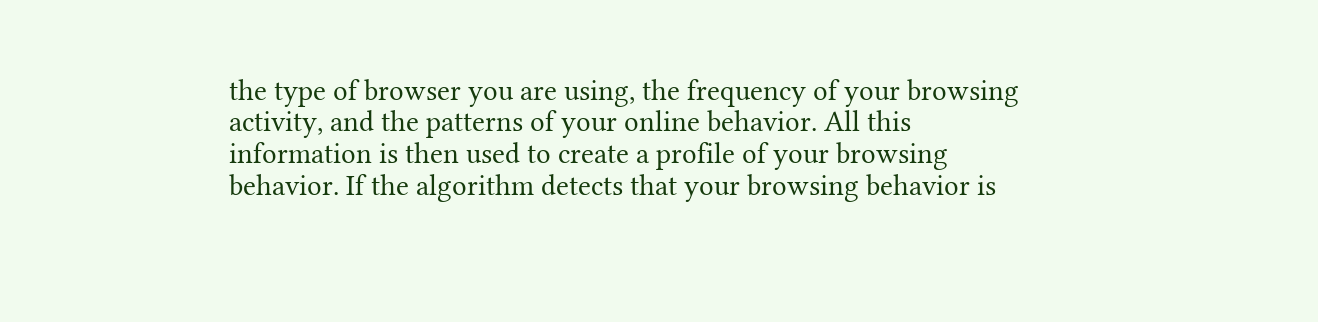the type of browser you are using, the frequency of your browsing activity, and the patterns of your online behavior. All this information is then used to create a profile of your browsing behavior. If the algorithm detects that your browsing behavior is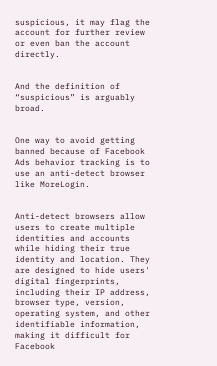suspicious, it may flag the account for further review or even ban the account directly.


And the definition of “suspicious” is arguably broad.


One way to avoid getting banned because of Facebook Ads behavior tracking is to use an anti-detect browser like MoreLogin.


Anti-detect browsers allow users to create multiple identities and accounts while hiding their true identity and location. They are designed to hide users' digital fingerprints, including their IP address, browser type, version, operating system, and other identifiable information, making it difficult for Facebook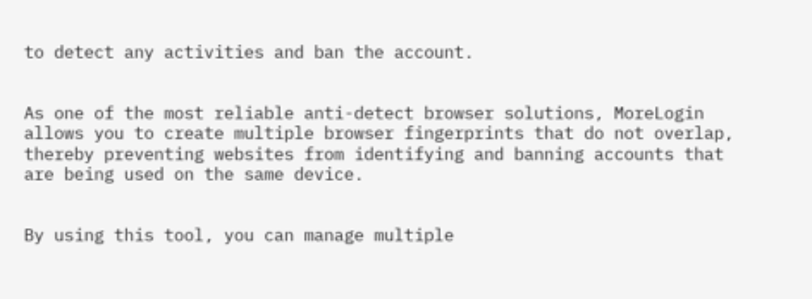to detect any activities and ban the account.


As one of the most reliable anti-detect browser solutions, MoreLogin allows you to create multiple browser fingerprints that do not overlap, thereby preventing websites from identifying and banning accounts that are being used on the same device.


By using this tool, you can manage multiple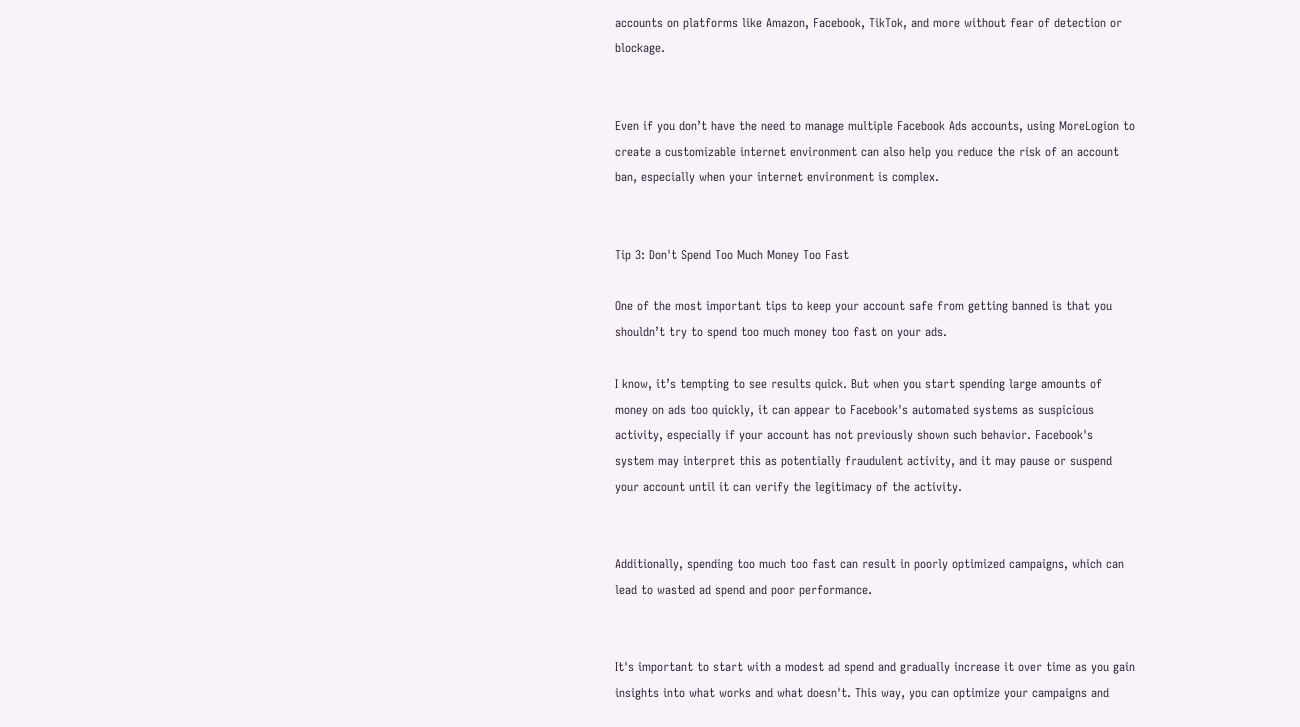accounts on platforms like Amazon, Facebook, TikTok, and more without fear of detection or blockage.


Even if you don’t have the need to manage multiple Facebook Ads accounts, using MoreLogion to create a customizable internet environment can also help you reduce the risk of an account ban, especially when your internet environment is complex.


Tip 3: Don't Spend Too Much Money Too Fast

One of the most important tips to keep your account safe from getting banned is that you shouldn’t try to spend too much money too fast on your ads.

I know, it’s tempting to see results quick. But when you start spending large amounts of money on ads too quickly, it can appear to Facebook's automated systems as suspicious activity, especially if your account has not previously shown such behavior. Facebook's system may interpret this as potentially fraudulent activity, and it may pause or suspend your account until it can verify the legitimacy of the activity.


Additionally, spending too much too fast can result in poorly optimized campaigns, which can lead to wasted ad spend and poor performance.


It's important to start with a modest ad spend and gradually increase it over time as you gain insights into what works and what doesn't. This way, you can optimize your campaigns and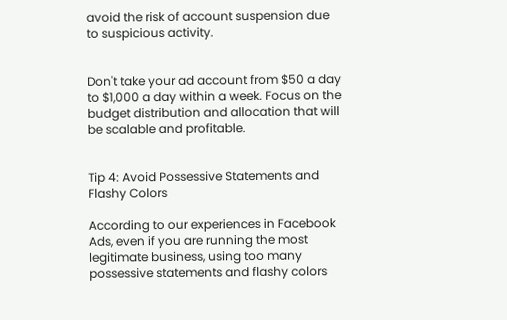avoid the risk of account suspension due to suspicious activity.


Don't take your ad account from $50 a day to $1,000 a day within a week. Focus on the budget distribution and allocation that will be scalable and profitable.


Tip 4: Avoid Possessive Statements and Flashy Colors

According to our experiences in Facebook Ads, even if you are running the most legitimate business, using too many possessive statements and flashy colors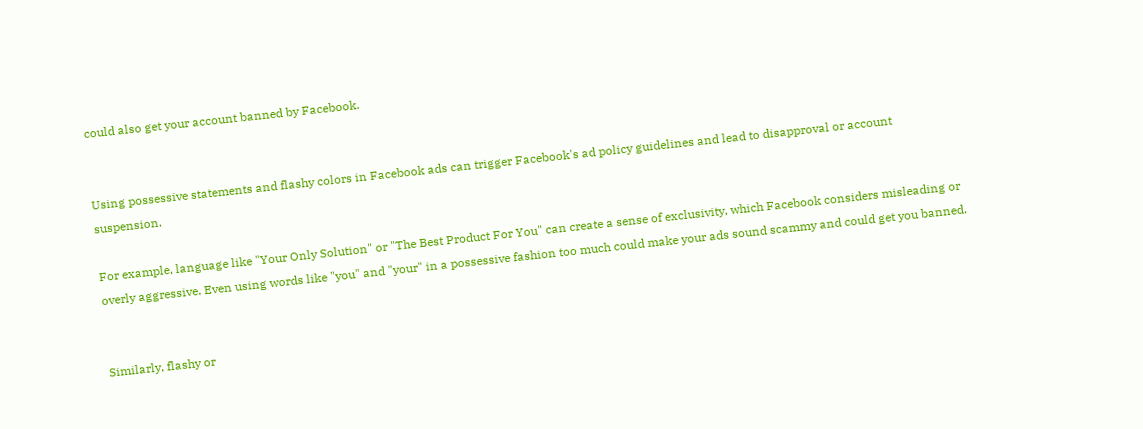could also get your account banned by Facebook.


Using possessive statements and flashy colors in Facebook ads can trigger Facebook's ad policy guidelines and lead to disapproval or account suspension.

For example, language like "Your Only Solution" or "The Best Product For You" can create a sense of exclusivity, which Facebook considers misleading or overly aggressive. Even using words like "you" and "your" in a possessive fashion too much could make your ads sound scammy and could get you banned.


Similarly, flashy or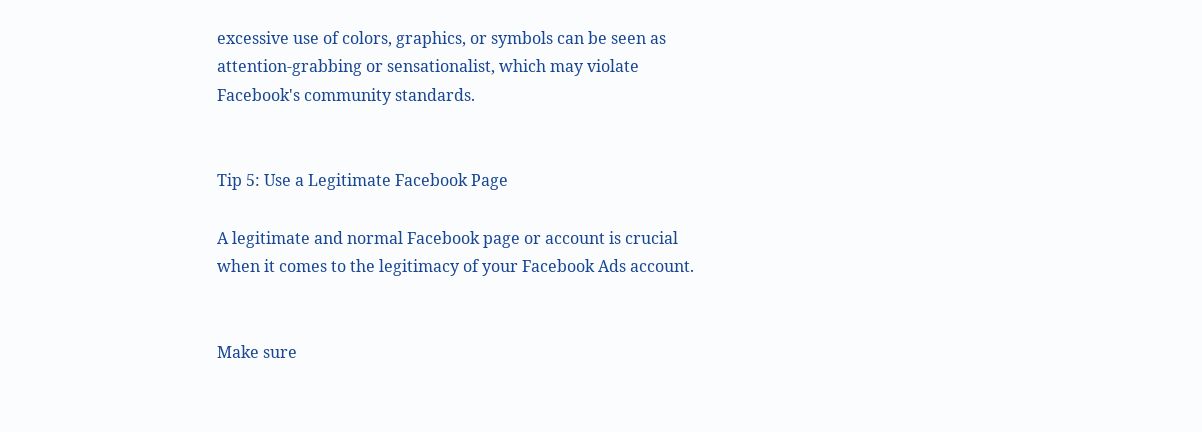excessive use of colors, graphics, or symbols can be seen as attention-grabbing or sensationalist, which may violate Facebook's community standards.


Tip 5: Use a Legitimate Facebook Page

A legitimate and normal Facebook page or account is crucial when it comes to the legitimacy of your Facebook Ads account.


Make sure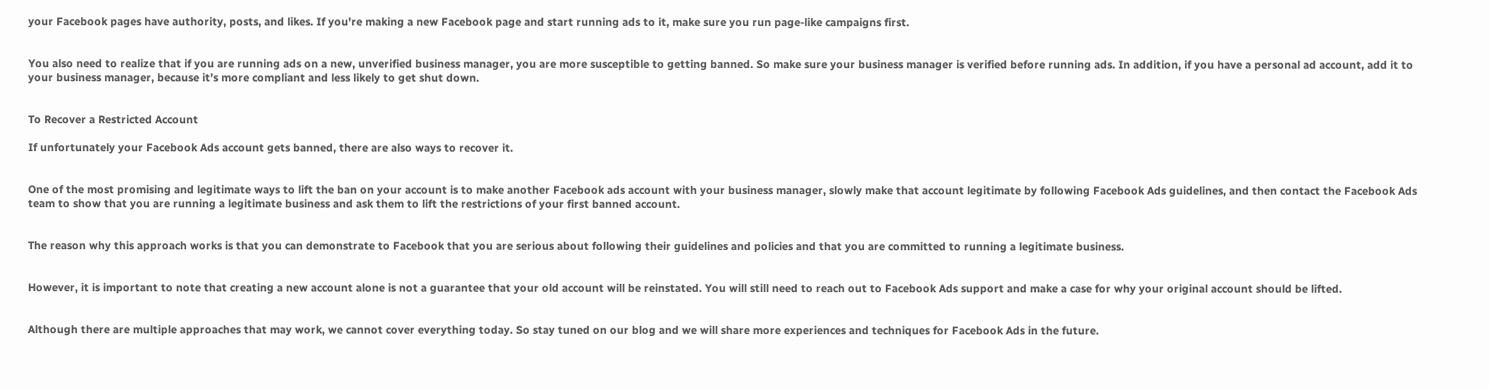your Facebook pages have authority, posts, and likes. If you're making a new Facebook page and start running ads to it, make sure you run page-like campaigns first.


You also need to realize that if you are running ads on a new, unverified business manager, you are more susceptible to getting banned. So make sure your business manager is verified before running ads. In addition, if you have a personal ad account, add it to your business manager, because it’s more compliant and less likely to get shut down.


To Recover a Restricted Account

If unfortunately your Facebook Ads account gets banned, there are also ways to recover it.


One of the most promising and legitimate ways to lift the ban on your account is to make another Facebook ads account with your business manager, slowly make that account legitimate by following Facebook Ads guidelines, and then contact the Facebook Ads team to show that you are running a legitimate business and ask them to lift the restrictions of your first banned account.


The reason why this approach works is that you can demonstrate to Facebook that you are serious about following their guidelines and policies and that you are committed to running a legitimate business.


However, it is important to note that creating a new account alone is not a guarantee that your old account will be reinstated. You will still need to reach out to Facebook Ads support and make a case for why your original account should be lifted.


Although there are multiple approaches that may work, we cannot cover everything today. So stay tuned on our blog and we will share more experiences and techniques for Facebook Ads in the future.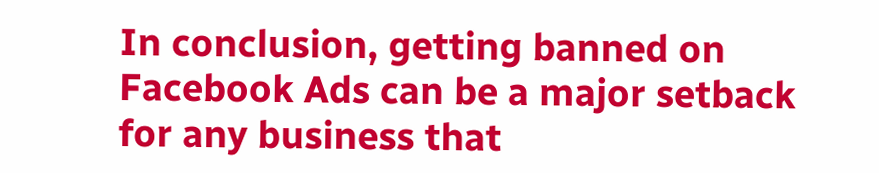In conclusion, getting banned on Facebook Ads can be a major setback for any business that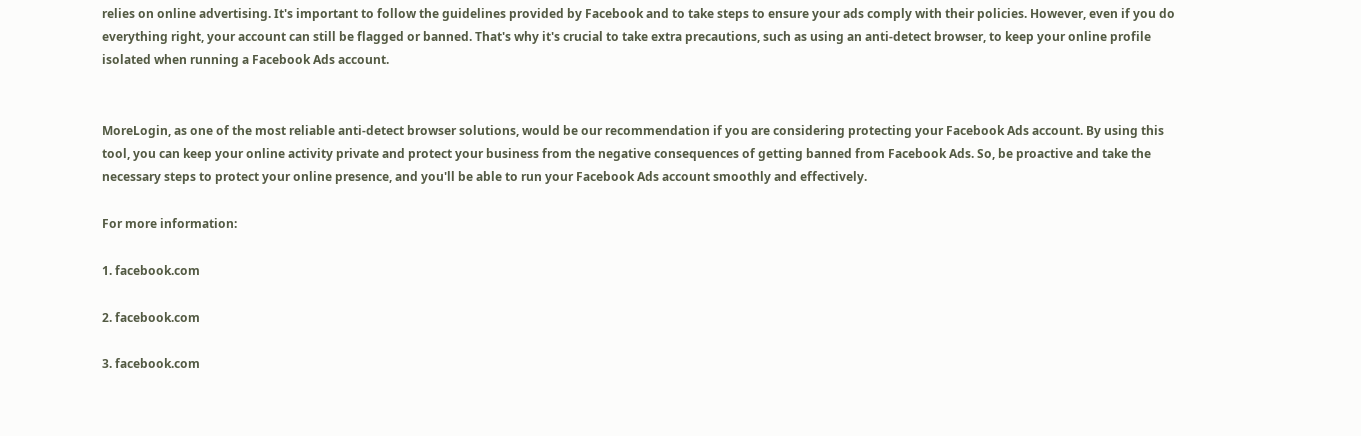relies on online advertising. It's important to follow the guidelines provided by Facebook and to take steps to ensure your ads comply with their policies. However, even if you do everything right, your account can still be flagged or banned. That's why it's crucial to take extra precautions, such as using an anti-detect browser, to keep your online profile isolated when running a Facebook Ads account.


MoreLogin, as one of the most reliable anti-detect browser solutions, would be our recommendation if you are considering protecting your Facebook Ads account. By using this tool, you can keep your online activity private and protect your business from the negative consequences of getting banned from Facebook Ads. So, be proactive and take the necessary steps to protect your online presence, and you'll be able to run your Facebook Ads account smoothly and effectively.

For more information:

1. facebook.com

2. facebook.com

3. facebook.com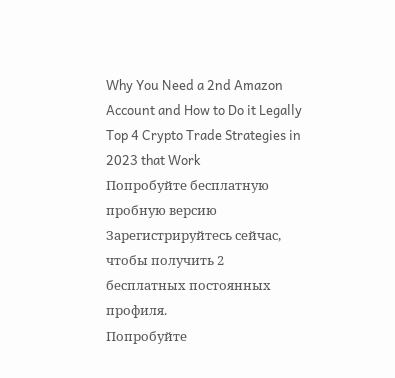Why You Need a 2nd Amazon Account and How to Do it Legally
Top 4 Crypto Trade Strategies in 2023 that Work
Попробуйте бесплатную пробную версию
Зарегистрируйтесь сейчас, чтобы получить 2 бесплатных постоянных профиля.
Попробуйте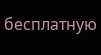бесплатную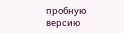пробную версию